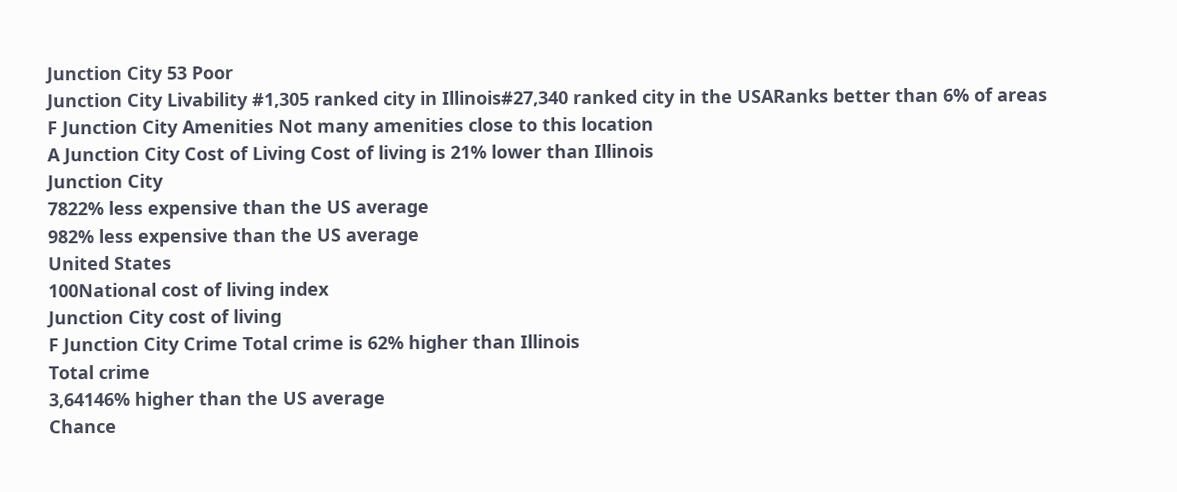Junction City 53 Poor
Junction City Livability #1,305 ranked city in Illinois#27,340 ranked city in the USARanks better than 6% of areas
F Junction City Amenities Not many amenities close to this location
A Junction City Cost of Living Cost of living is 21% lower than Illinois
Junction City
7822% less expensive than the US average
982% less expensive than the US average
United States
100National cost of living index
Junction City cost of living
F Junction City Crime Total crime is 62% higher than Illinois
Total crime
3,64146% higher than the US average
Chance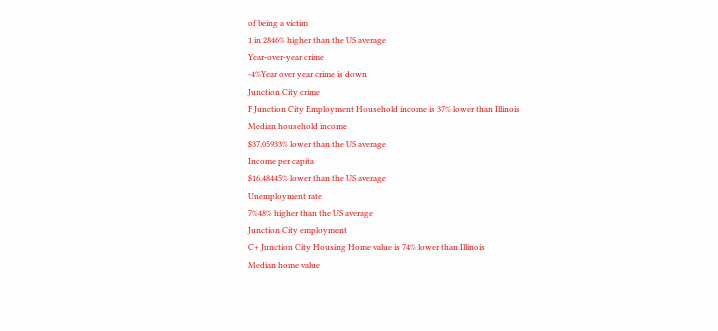of being a victim
1 in 2846% higher than the US average
Year-over-year crime
-4%Year over year crime is down
Junction City crime
F Junction City Employment Household income is 37% lower than Illinois
Median household income
$37,05933% lower than the US average
Income per capita
$16,48445% lower than the US average
Unemployment rate
7%48% higher than the US average
Junction City employment
C+ Junction City Housing Home value is 74% lower than Illinois
Median home value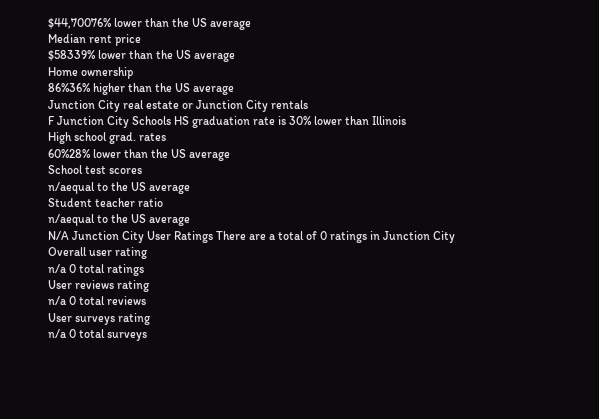$44,70076% lower than the US average
Median rent price
$58339% lower than the US average
Home ownership
86%36% higher than the US average
Junction City real estate or Junction City rentals
F Junction City Schools HS graduation rate is 30% lower than Illinois
High school grad. rates
60%28% lower than the US average
School test scores
n/aequal to the US average
Student teacher ratio
n/aequal to the US average
N/A Junction City User Ratings There are a total of 0 ratings in Junction City
Overall user rating
n/a 0 total ratings
User reviews rating
n/a 0 total reviews
User surveys rating
n/a 0 total surveys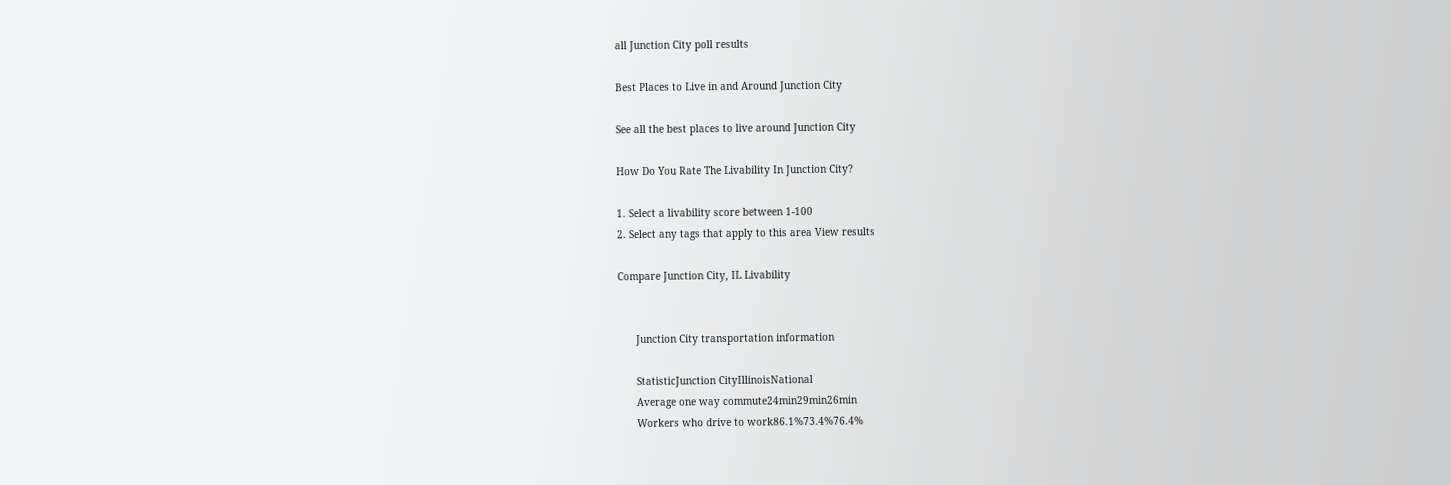all Junction City poll results

Best Places to Live in and Around Junction City

See all the best places to live around Junction City

How Do You Rate The Livability In Junction City?

1. Select a livability score between 1-100
2. Select any tags that apply to this area View results

Compare Junction City, IL Livability


      Junction City transportation information

      StatisticJunction CityIllinoisNational
      Average one way commute24min29min26min
      Workers who drive to work86.1%73.4%76.4%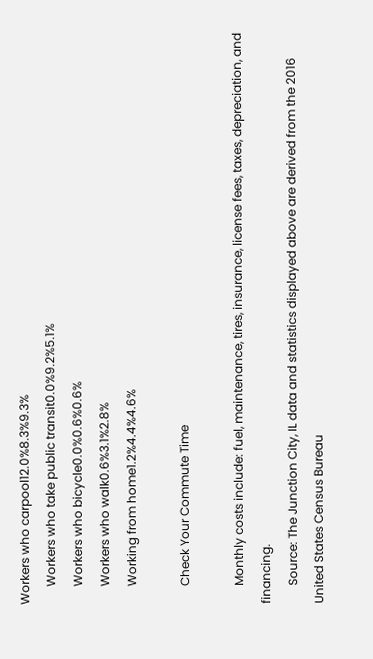Workers who carpool12.0%8.3%9.3%
      Workers who take public transit0.0%9.2%5.1%
      Workers who bicycle0.0%0.6%0.6%
      Workers who walk0.6%3.1%2.8%
      Working from home1.2%4.4%4.6%

      Check Your Commute Time

      Monthly costs include: fuel, maintenance, tires, insurance, license fees, taxes, depreciation, and financing.
      Source: The Junction City, IL data and statistics displayed above are derived from the 2016 United States Census Bureau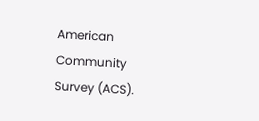American Community Survey (ACS).